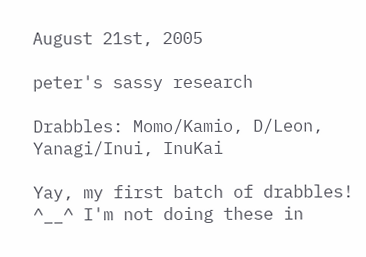August 21st, 2005

peter's sassy research

Drabbles: Momo/Kamio, D/Leon, Yanagi/Inui, InuKai

Yay, my first batch of drabbles! ^__^ I'm not doing these in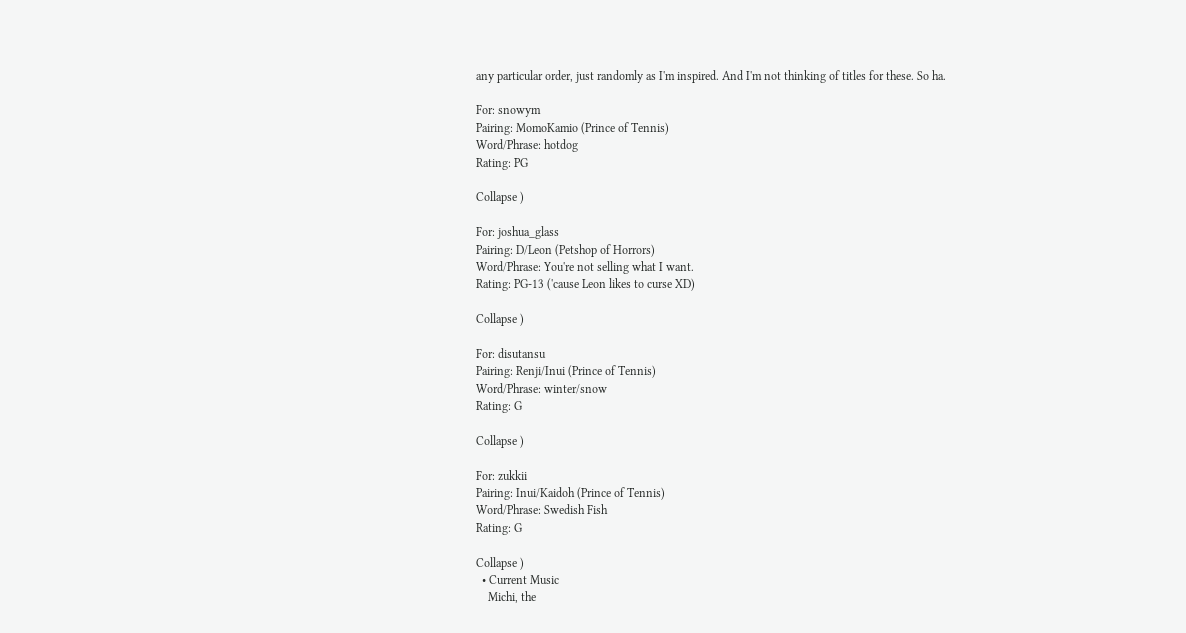any particular order, just randomly as I'm inspired. And I'm not thinking of titles for these. So ha.

For: snowym
Pairing: MomoKamio (Prince of Tennis)
Word/Phrase: hotdog
Rating: PG

Collapse )

For: joshua_glass
Pairing: D/Leon (Petshop of Horrors)
Word/Phrase: You're not selling what I want.
Rating: PG-13 ('cause Leon likes to curse XD)

Collapse )

For: disutansu
Pairing: Renji/Inui (Prince of Tennis)
Word/Phrase: winter/snow
Rating: G

Collapse )

For: zukkii
Pairing: Inui/Kaidoh (Prince of Tennis)
Word/Phrase: Swedish Fish
Rating: G

Collapse )
  • Current Music
    Michi, the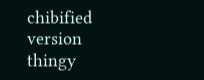chibified version thingy